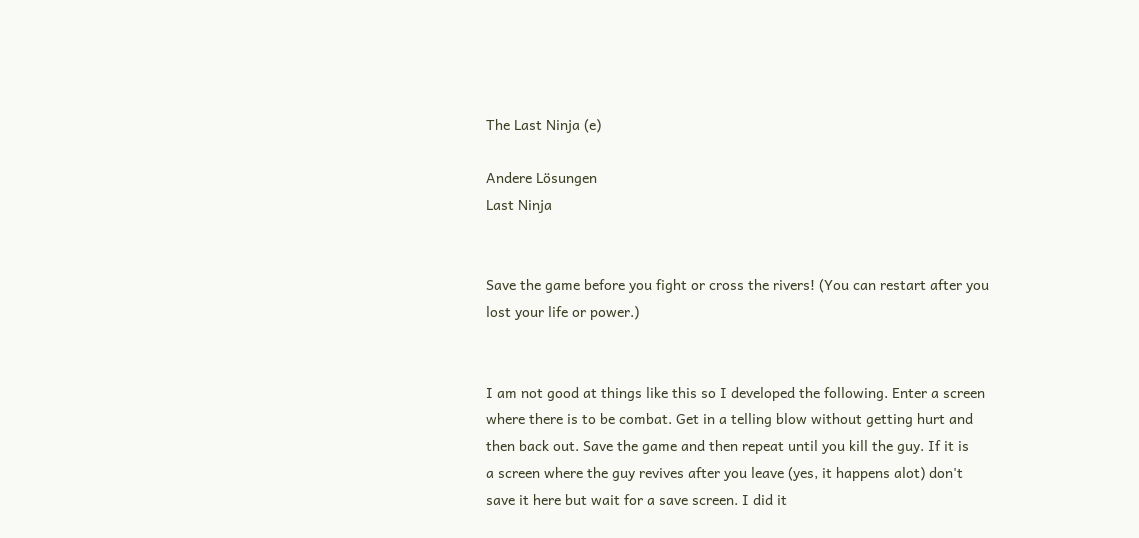The Last Ninja (e)

Andere Lösungen
Last Ninja


Save the game before you fight or cross the rivers! (You can restart after you
lost your life or power.)


I am not good at things like this so I developed the following. Enter a screen
where there is to be combat. Get in a telling blow without getting hurt and
then back out. Save the game and then repeat until you kill the guy. If it is
a screen where the guy revives after you leave (yes, it happens alot) don't
save it here but wait for a save screen. I did it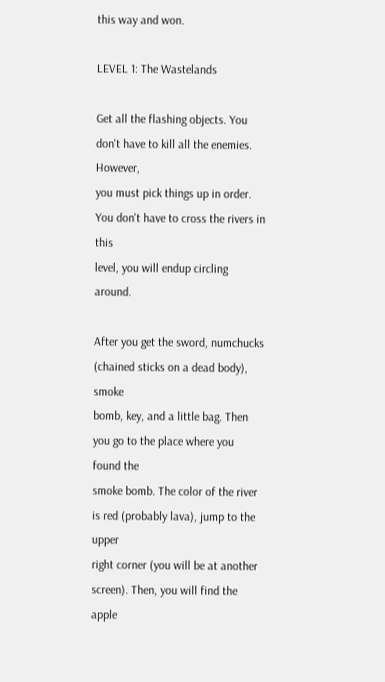this way and won.

LEVEL 1: The Wastelands

Get all the flashing objects. You don't have to kill all the enemies. However,
you must pick things up in order. You don't have to cross the rivers in this
level, you will endup circling around.

After you get the sword, numchucks (chained sticks on a dead body), smoke
bomb, key, and a little bag. Then you go to the place where you found the
smoke bomb. The color of the river is red (probably lava), jump to the upper
right corner (you will be at another screen). Then, you will find the apple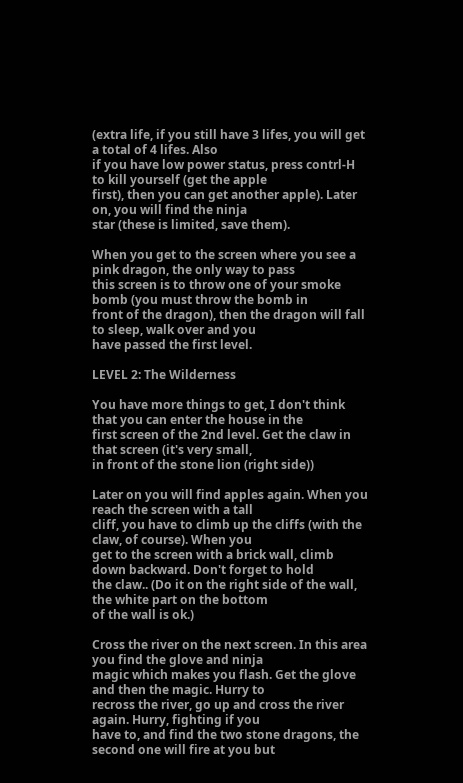(extra life, if you still have 3 lifes, you will get a total of 4 lifes. Also
if you have low power status, press contrl-H to kill yourself (get the apple
first), then you can get another apple). Later on, you will find the ninja
star (these is limited, save them).

When you get to the screen where you see a pink dragon, the only way to pass
this screen is to throw one of your smoke bomb (you must throw the bomb in
front of the dragon), then the dragon will fall to sleep, walk over and you
have passed the first level.

LEVEL 2: The Wilderness

You have more things to get, I don't think that you can enter the house in the
first screen of the 2nd level. Get the claw in that screen (it's very small,
in front of the stone lion (right side))

Later on you will find apples again. When you reach the screen with a tall
cliff, you have to climb up the cliffs (with the claw, of course). When you
get to the screen with a brick wall, climb down backward. Don't forget to hold
the claw.. (Do it on the right side of the wall, the white part on the bottom
of the wall is ok.)

Cross the river on the next screen. In this area you find the glove and ninja
magic which makes you flash. Get the glove and then the magic. Hurry to
recross the river, go up and cross the river again. Hurry, fighting if you
have to, and find the two stone dragons, the second one will fire at you but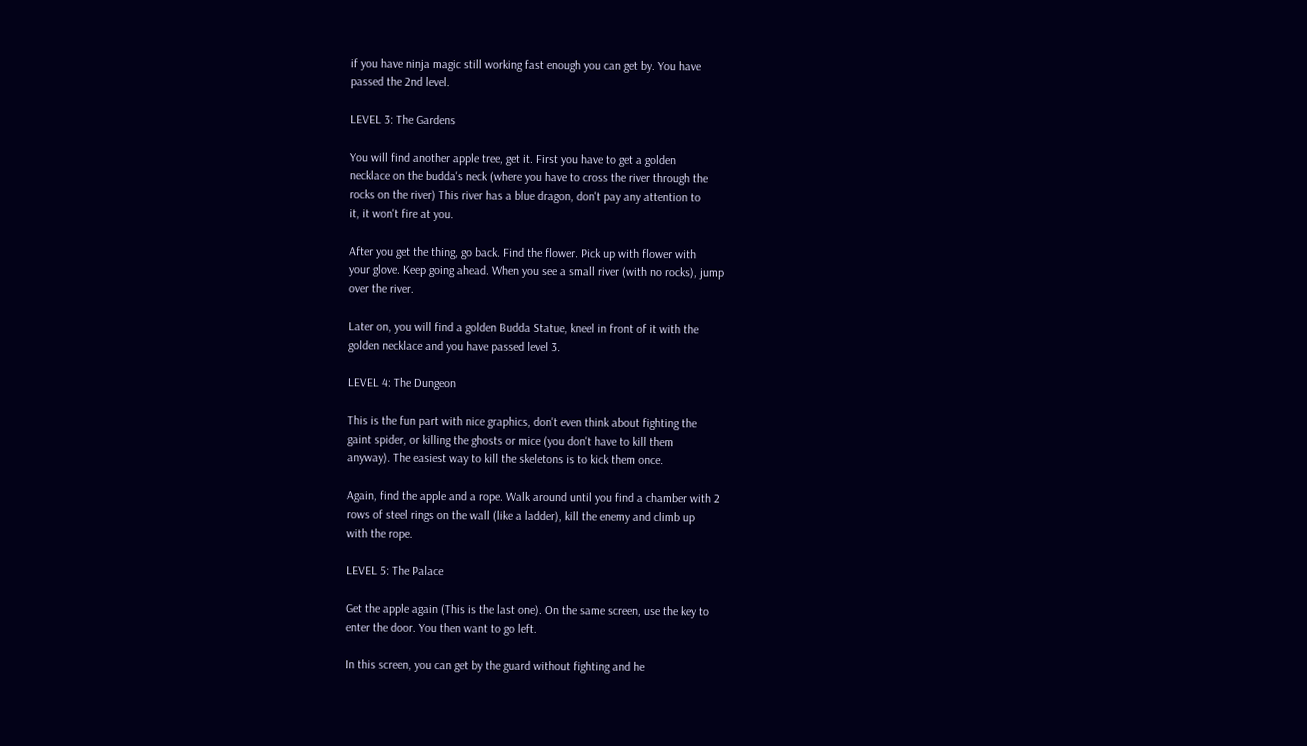if you have ninja magic still working fast enough you can get by. You have
passed the 2nd level.

LEVEL 3: The Gardens

You will find another apple tree, get it. First you have to get a golden
necklace on the budda's neck (where you have to cross the river through the
rocks on the river) This river has a blue dragon, don't pay any attention to
it, it won't fire at you.

After you get the thing, go back. Find the flower. Pick up with flower with
your glove. Keep going ahead. When you see a small river (with no rocks), jump
over the river.

Later on, you will find a golden Budda Statue, kneel in front of it with the
golden necklace and you have passed level 3.

LEVEL 4: The Dungeon

This is the fun part with nice graphics, don't even think about fighting the
gaint spider, or killing the ghosts or mice (you don't have to kill them
anyway). The easiest way to kill the skeletons is to kick them once.

Again, find the apple and a rope. Walk around until you find a chamber with 2
rows of steel rings on the wall (like a ladder), kill the enemy and climb up
with the rope.

LEVEL 5: The Palace

Get the apple again (This is the last one). On the same screen, use the key to
enter the door. You then want to go left.

In this screen, you can get by the guard without fighting and he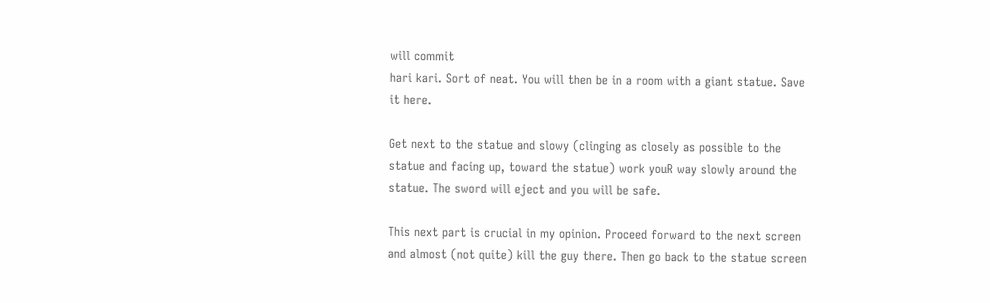will commit
hari kari. Sort of neat. You will then be in a room with a giant statue. Save
it here.

Get next to the statue and slowy (clinging as closely as possible to the
statue and facing up, toward the statue) work youR way slowly around the
statue. The sword will eject and you will be safe.

This next part is crucial in my opinion. Proceed forward to the next screen
and almost (not quite) kill the guy there. Then go back to the statue screen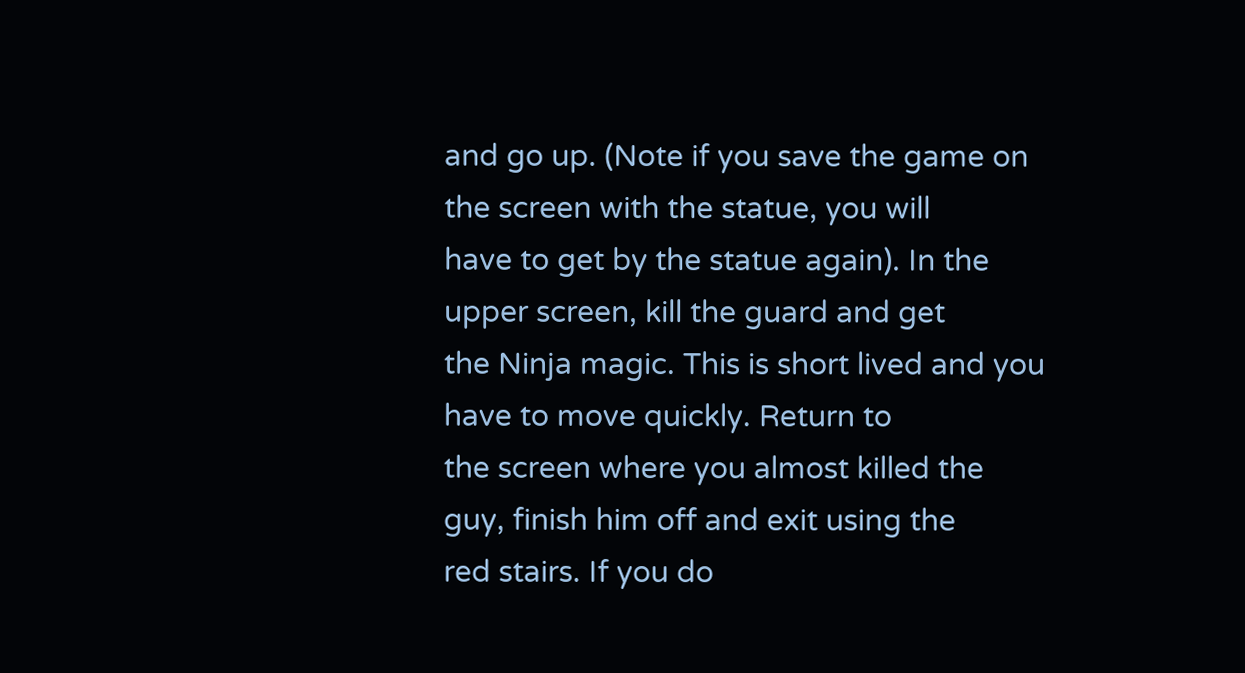and go up. (Note if you save the game on the screen with the statue, you will
have to get by the statue again). In the upper screen, kill the guard and get
the Ninja magic. This is short lived and you have to move quickly. Return to
the screen where you almost killed the guy, finish him off and exit using the
red stairs. If you do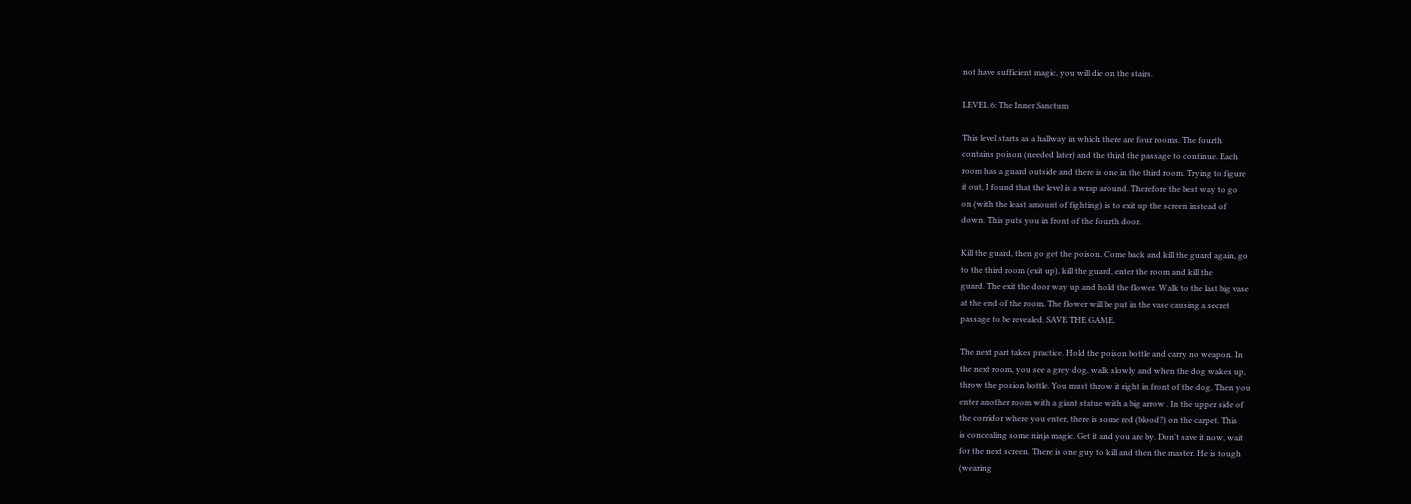not have sufficient magic, you will die on the stairs.

LEVEL 6: The Inner Sanctum

This level starts as a hallway in which there are four rooms. The fourth
contains poison (needed later) and the third the passage to continue. Each
room has a guard outside and there is one in the third room. Trying to figure
it out, I found that the level is a wrap around. Therefore the best way to go
on (with the least amount of fighting) is to exit up the screen instead of
down. This puts you in front of the fourth door.

Kill the guard, then go get the poison. Come back and kill the guard again, go
to the third room (exit up), kill the guard, enter the room and kill the
guard. The exit the door way up and hold the flower. Walk to the last big vase
at the end of the room. The flower will be put in the vase causing a secret
passage to be revealed. SAVE THE GAME.

The next part takes practice. Hold the poison bottle and carry no weapon. In
the next room, you see a grey dog, walk slowly and when the dog wakes up,
throw the posion bottle. You must throw it right in front of the dog. Then you
enter another room with a giant statue with a big arrow . In the upper side of
the corridor where you enter, there is some red (blood?) on the carpet. This
is concealing some ninja magic. Get it and you are by. Don't save it now, wait
for the next screen. There is one guy to kill and then the master. He is tough
(wearing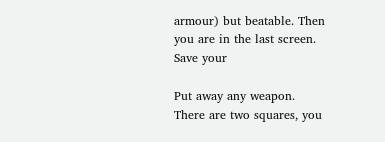armour) but beatable. Then you are in the last screen. Save your

Put away any weapon. There are two squares, you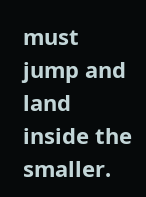must jump and land inside the
smaller.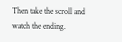Then take the scroll and watch the ending.